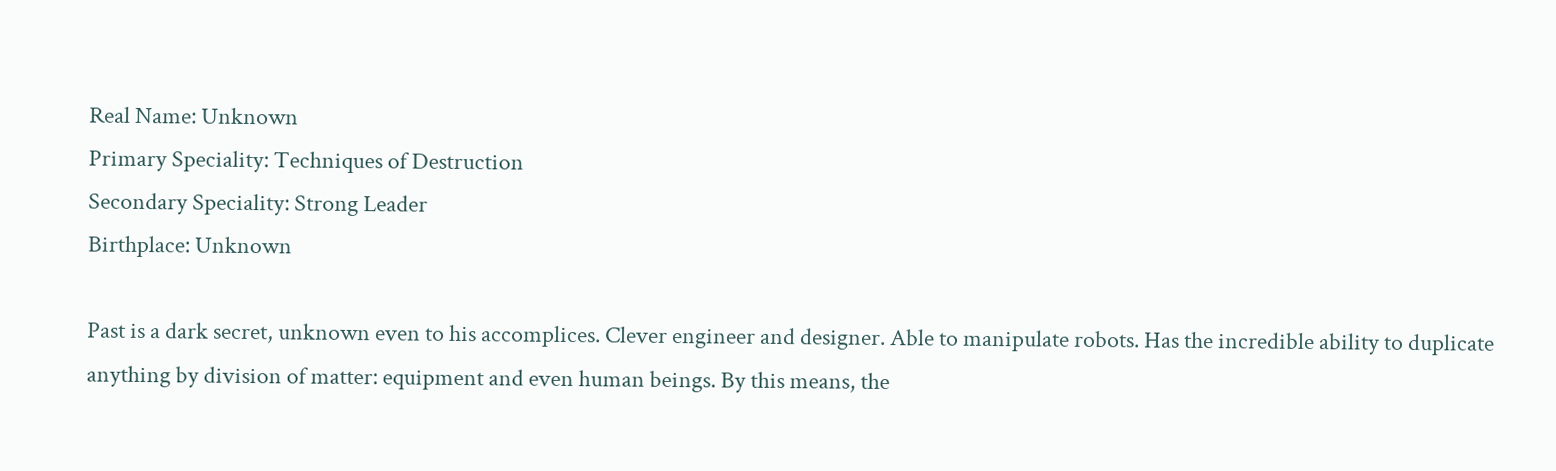Real Name: Unknown
Primary Speciality: Techniques of Destruction
Secondary Speciality: Strong Leader
Birthplace: Unknown

Past is a dark secret, unknown even to his accomplices. Clever engineer and designer. Able to manipulate robots. Has the incredible ability to duplicate anything by division of matter: equipment and even human beings. By this means, the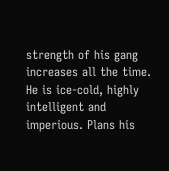strength of his gang increases all the time. He is ice-cold, highly intelligent and imperious. Plans his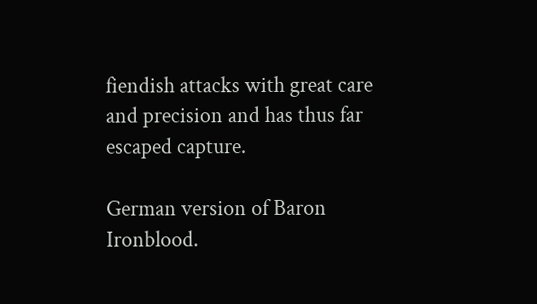fiendish attacks with great care and precision and has thus far escaped capture.

German version of Baron Ironblood.